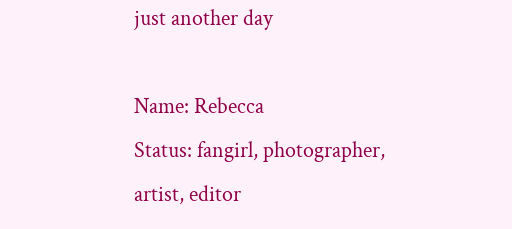just another day

Name: Rebecca
Status: fangirl, photographer, artist, editor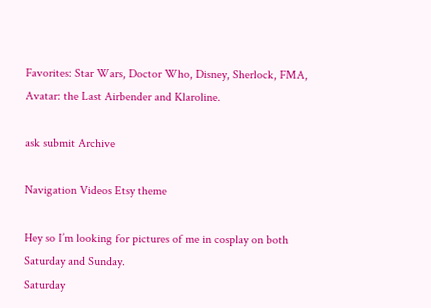Favorites: Star Wars, Doctor Who, Disney, Sherlock, FMA, Avatar: the Last Airbender and Klaroline.

ask submit Archive

Navigation Videos Etsy theme

Hey so I’m looking for pictures of me in cosplay on both Saturday and Sunday.
Saturday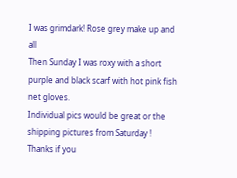I was grimdark! Rose grey make up and all
Then Sunday I was roxy with a short purple and black scarf with hot pink fish net gloves.
Individual pics would be great or the shipping pictures from Saturday !
Thanks if you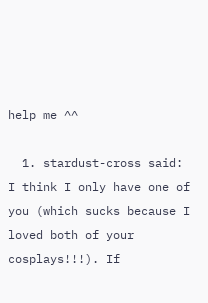help me ^^

  1. stardust-cross said: I think I only have one of you (which sucks because I loved both of your cosplays!!!). If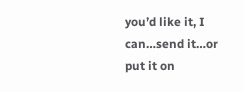you’d like it, I can…send it…or put it on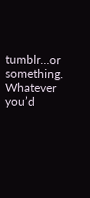tumblr…or something. Whatever you’d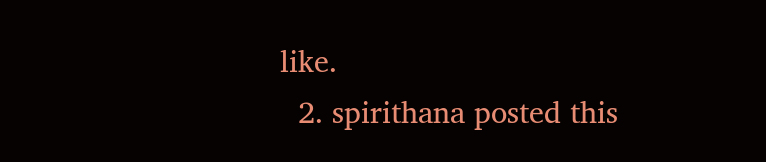like.
  2. spirithana posted this